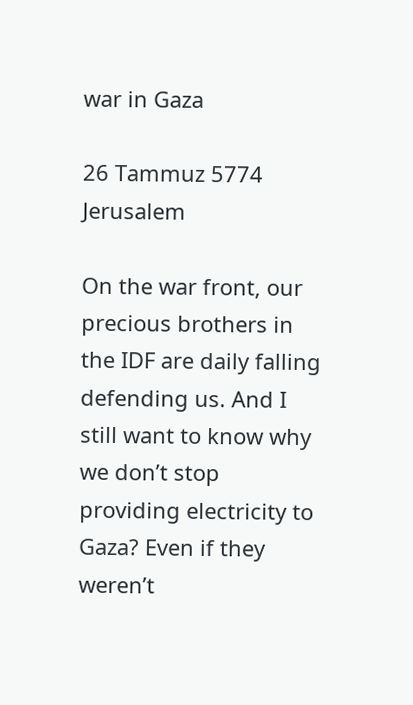war in Gaza

26 Tammuz 5774  Jerusalem

On the war front, our precious brothers in the IDF are daily falling defending us. And I still want to know why we don’t stop providing electricity to Gaza? Even if they weren’t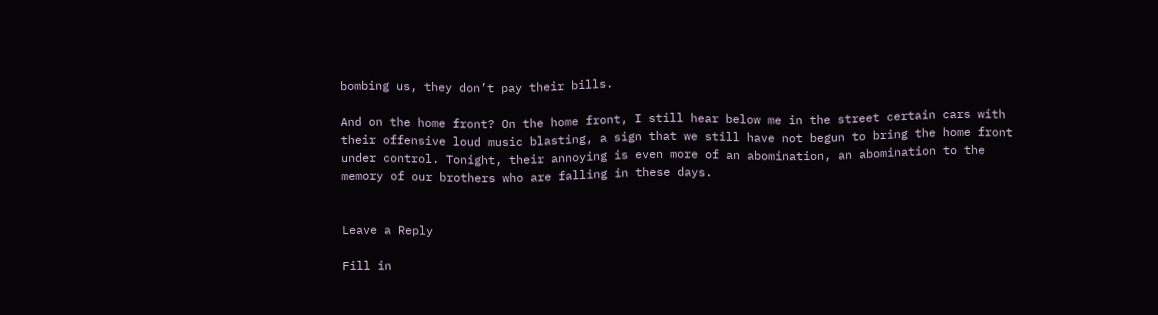bombing us, they don’t pay their bills.

And on the home front? On the home front, I still hear below me in the street certain cars with their offensive loud music blasting, a sign that we still have not begun to bring the home front under control. Tonight, their annoying is even more of an abomination, an abomination to the memory of our brothers who are falling in these days.


Leave a Reply

Fill in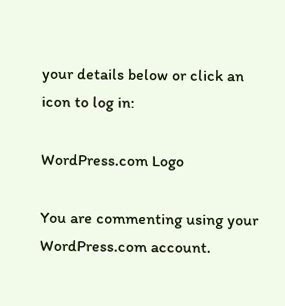your details below or click an icon to log in:

WordPress.com Logo

You are commenting using your WordPress.com account.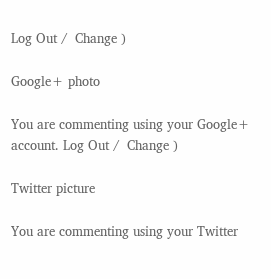Log Out /  Change )

Google+ photo

You are commenting using your Google+ account. Log Out /  Change )

Twitter picture

You are commenting using your Twitter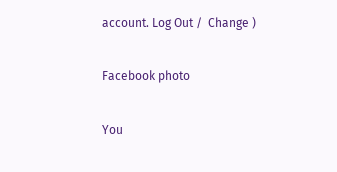account. Log Out /  Change )

Facebook photo

You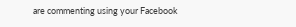are commenting using your Facebook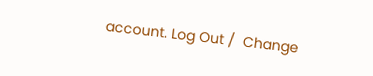account. Log Out /  Change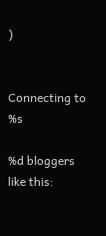)


Connecting to %s

%d bloggers like this: